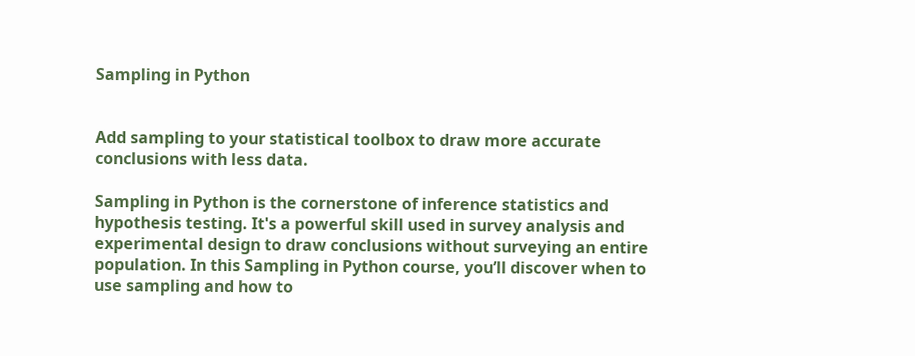Sampling in Python


Add sampling to your statistical toolbox to draw more accurate conclusions with less data.

Sampling in Python is the cornerstone of inference statistics and hypothesis testing. It's a powerful skill used in survey analysis and experimental design to draw conclusions without surveying an entire population. In this Sampling in Python course, you’ll discover when to use sampling and how to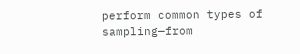perform common types of sampling—from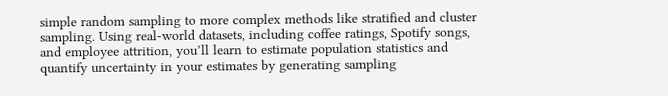simple random sampling to more complex methods like stratified and cluster sampling. Using real-world datasets, including coffee ratings, Spotify songs, and employee attrition, you’ll learn to estimate population statistics and quantify uncertainty in your estimates by generating sampling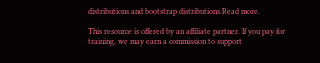distributions and bootstrap distributions.Read more.

This resource is offered by an affiliate partner. If you pay for training, we may earn a commission to support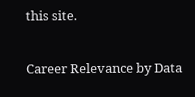this site.

Career Relevance by Data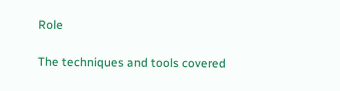Role

The techniques and tools covered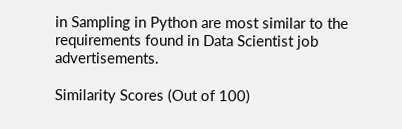in Sampling in Python are most similar to the requirements found in Data Scientist job advertisements.

Similarity Scores (Out of 100)